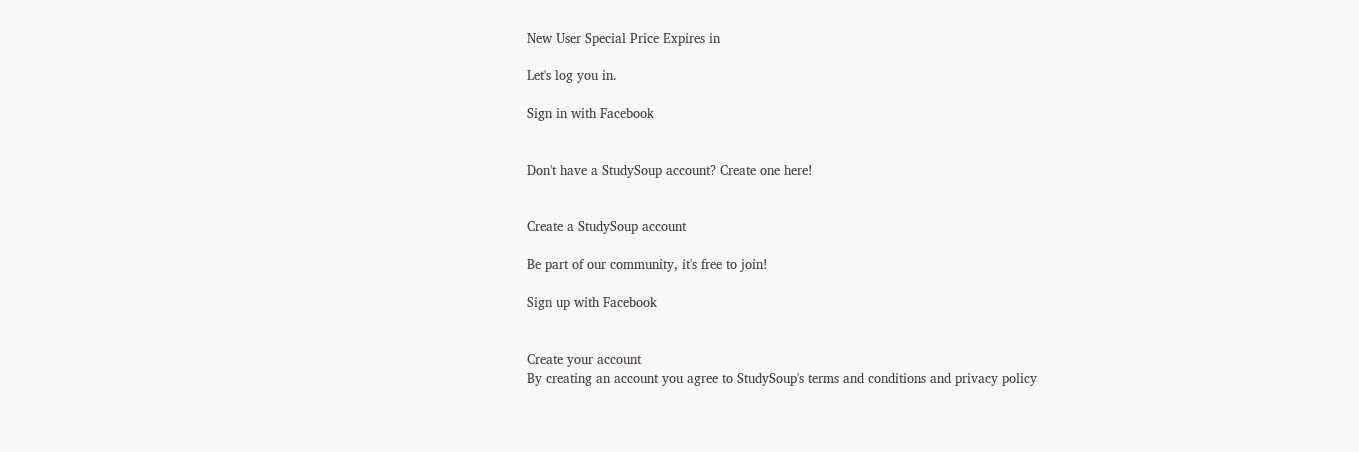New User Special Price Expires in

Let's log you in.

Sign in with Facebook


Don't have a StudySoup account? Create one here!


Create a StudySoup account

Be part of our community, it's free to join!

Sign up with Facebook


Create your account
By creating an account you agree to StudySoup's terms and conditions and privacy policy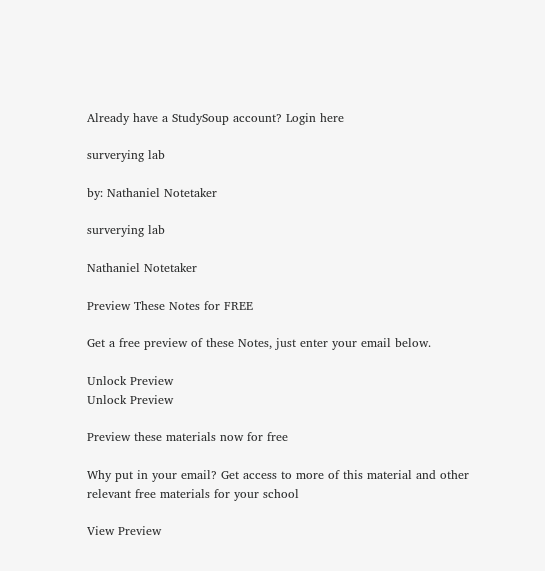Already have a StudySoup account? Login here

surverying lab

by: Nathaniel Notetaker

surverying lab

Nathaniel Notetaker

Preview These Notes for FREE

Get a free preview of these Notes, just enter your email below.

Unlock Preview
Unlock Preview

Preview these materials now for free

Why put in your email? Get access to more of this material and other relevant free materials for your school

View Preview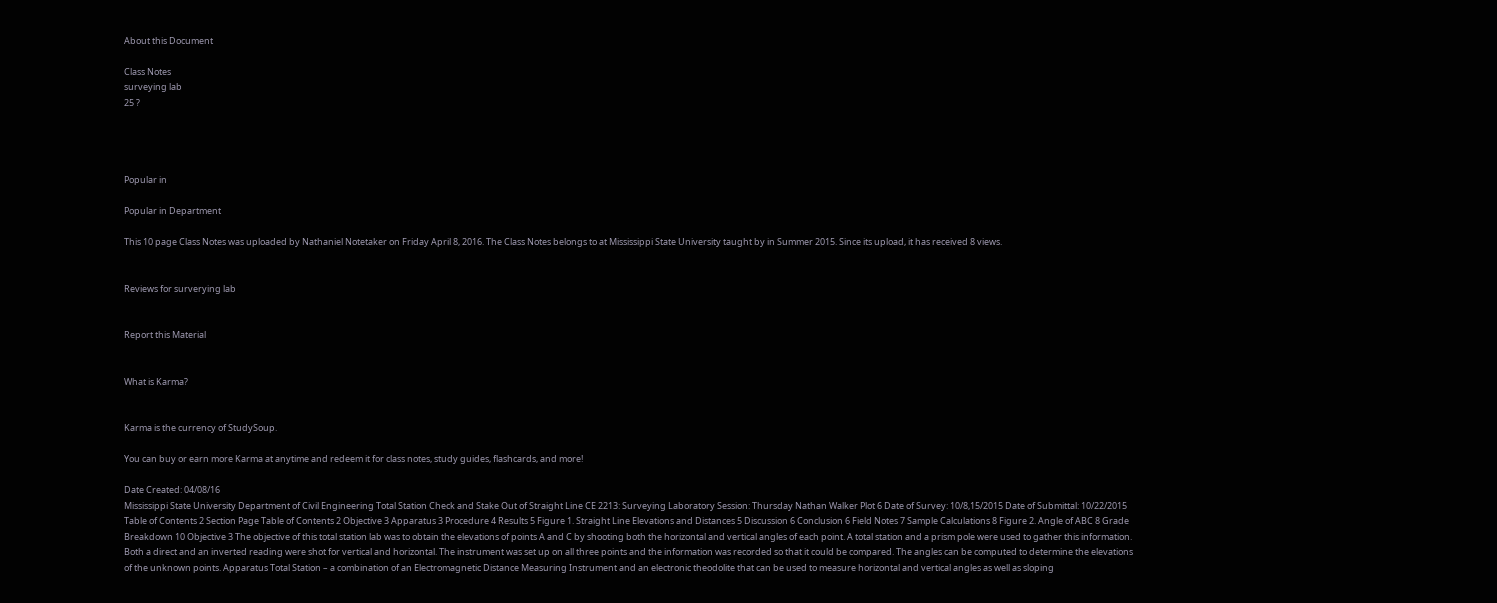About this Document

Class Notes
surveying lab
25 ?




Popular in

Popular in Department

This 10 page Class Notes was uploaded by Nathaniel Notetaker on Friday April 8, 2016. The Class Notes belongs to at Mississippi State University taught by in Summer 2015. Since its upload, it has received 8 views.


Reviews for surverying lab


Report this Material


What is Karma?


Karma is the currency of StudySoup.

You can buy or earn more Karma at anytime and redeem it for class notes, study guides, flashcards, and more!

Date Created: 04/08/16
Mississippi State University Department of Civil Engineering Total Station Check and Stake Out of Straight Line CE 2213: Surveying Laboratory Session: Thursday Nathan Walker Plot 6 Date of Survey: 10/8,15/2015 Date of Submittal: 10/22/2015 Table of Contents 2 Section Page Table of Contents 2 Objective 3 Apparatus 3 Procedure 4 Results 5 Figure 1. Straight Line Elevations and Distances 5 Discussion 6 Conclusion 6 Field Notes 7 Sample Calculations 8 Figure 2. Angle of ABC 8 Grade Breakdown 10 Objective 3 The objective of this total station lab was to obtain the elevations of points A and C by shooting both the horizontal and vertical angles of each point. A total station and a prism pole were used to gather this information. Both a direct and an inverted reading were shot for vertical and horizontal. The instrument was set up on all three points and the information was recorded so that it could be compared. The angles can be computed to determine the elevations of the unknown points. Apparatus Total Station – a combination of an Electromagnetic Distance Measuring Instrument and an electronic theodolite that can be used to measure horizontal and vertical angles as well as sloping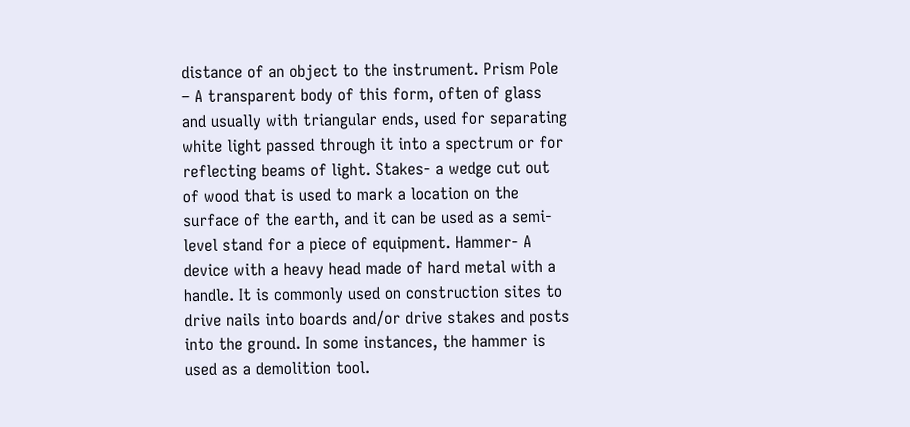distance of an object to the instrument. Prism Pole – A transparent body of this form, often of glass and usually with triangular ends, used for separating white light passed through it into a spectrum or for reflecting beams of light. Stakes- a wedge cut out of wood that is used to mark a location on the surface of the earth, and it can be used as a semi-level stand for a piece of equipment. Hammer- A device with a heavy head made of hard metal with a handle. It is commonly used on construction sites to drive nails into boards and/or drive stakes and posts into the ground. In some instances, the hammer is used as a demolition tool.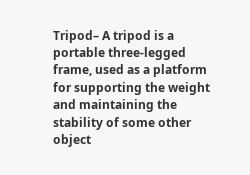Tripod– A tripod is a portable three-legged frame, used as a platform for supporting the weight and maintaining the stability of some other object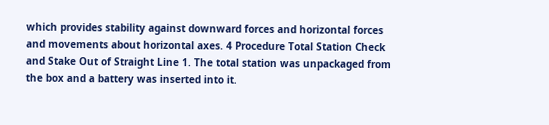which provides stability against downward forces and horizontal forces and movements about horizontal axes. 4 Procedure Total Station Check and Stake Out of Straight Line 1. The total station was unpackaged from the box and a battery was inserted into it.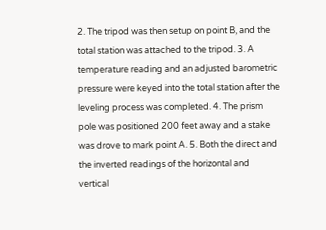2. The tripod was then setup on point B, and the total station was attached to the tripod. 3. A temperature reading and an adjusted barometric pressure were keyed into the total station after the leveling process was completed. 4. The prism pole was positioned 200 feet away and a stake was drove to mark point A. 5. Both the direct and the inverted readings of the horizontal and vertical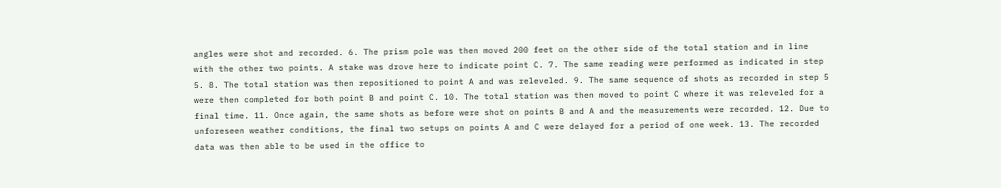angles were shot and recorded. 6. The prism pole was then moved 200 feet on the other side of the total station and in line with the other two points. A stake was drove here to indicate point C. 7. The same reading were performed as indicated in step 5. 8. The total station was then repositioned to point A and was releveled. 9. The same sequence of shots as recorded in step 5 were then completed for both point B and point C. 10. The total station was then moved to point C where it was releveled for a final time. 11. Once again, the same shots as before were shot on points B and A and the measurements were recorded. 12. Due to unforeseen weather conditions, the final two setups on points A and C were delayed for a period of one week. 13. The recorded data was then able to be used in the office to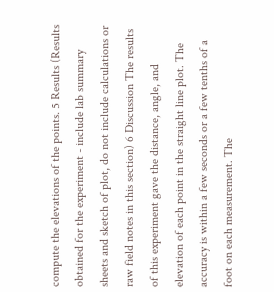compute the elevations of the points. 5 Results (Results obtained for the experiment - include lab summary sheets and sketch of plot, do not include calculations or raw field notes in this section) 6 Discussion The results of this experiment gave the distance, angle, and elevation of each point in the straight line plot. The accuracy is within a few seconds or a few tenths of a foot on each measurement. The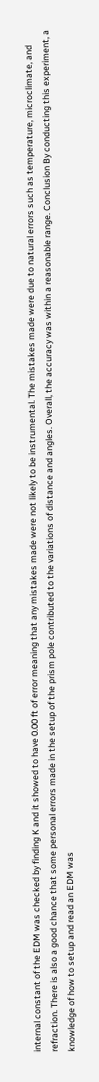internal constant of the EDM was checked by finding K and it showed to have 0.00 ft of error meaning that any mistakes made were not likely to be instrumental. The mistakes made were due to natural errors such as temperature, microclimate, and refraction. There is also a good chance that some personal errors made in the setup of the prism pole contributed to the variations of distance and angles. Overall, the accuracy was within a reasonable range. Conclusion By conducting this experiment, a knowledge of how to setup and read an EDM was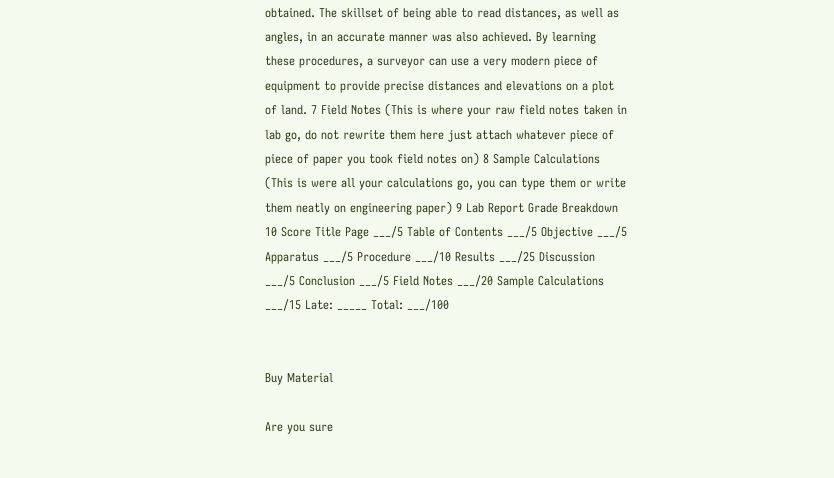obtained. The skillset of being able to read distances, as well as angles, in an accurate manner was also achieved. By learning these procedures, a surveyor can use a very modern piece of equipment to provide precise distances and elevations on a plot of land. 7 Field Notes (This is where your raw field notes taken in lab go, do not rewrite them here just attach whatever piece of piece of paper you took field notes on) 8 Sample Calculations (This is were all your calculations go, you can type them or write them neatly on engineering paper) 9 Lab Report Grade Breakdown 10 Score Title Page ___/5 Table of Contents ___/5 Objective ___/5 Apparatus ___/5 Procedure ___/10 Results ___/25 Discussion ___/5 Conclusion ___/5 Field Notes ___/20 Sample Calculations ___/15 Late: _____ Total: ___/100


Buy Material

Are you sure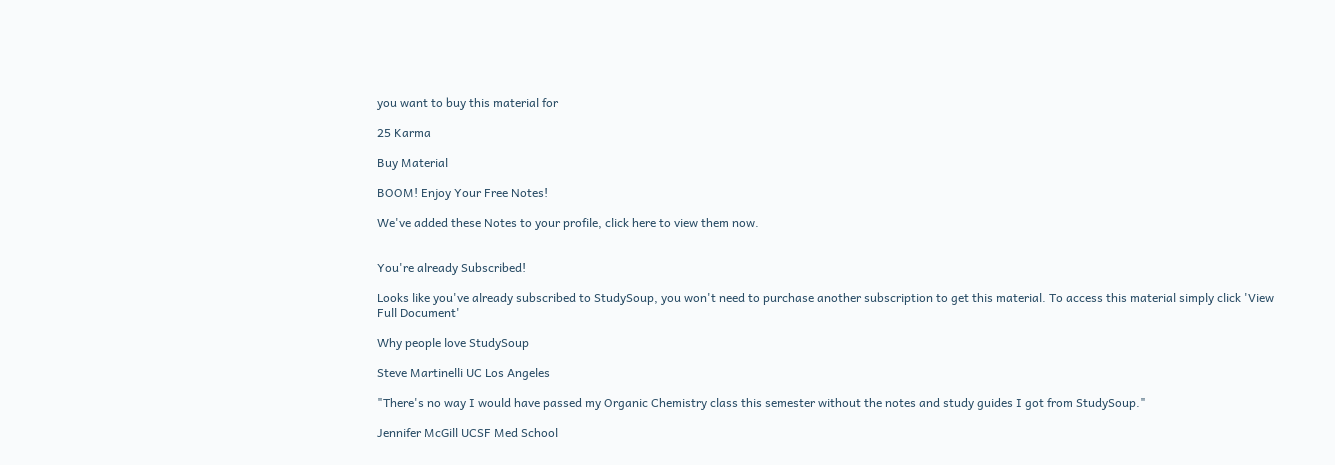you want to buy this material for

25 Karma

Buy Material

BOOM! Enjoy Your Free Notes!

We've added these Notes to your profile, click here to view them now.


You're already Subscribed!

Looks like you've already subscribed to StudySoup, you won't need to purchase another subscription to get this material. To access this material simply click 'View Full Document'

Why people love StudySoup

Steve Martinelli UC Los Angeles

"There's no way I would have passed my Organic Chemistry class this semester without the notes and study guides I got from StudySoup."

Jennifer McGill UCSF Med School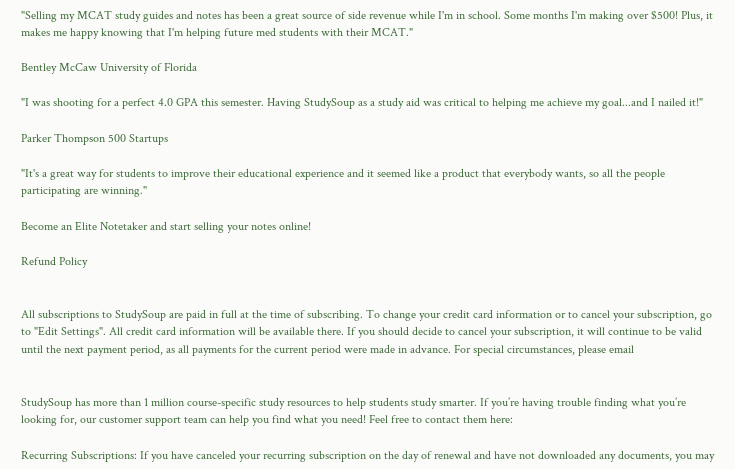"Selling my MCAT study guides and notes has been a great source of side revenue while I'm in school. Some months I'm making over $500! Plus, it makes me happy knowing that I'm helping future med students with their MCAT."

Bentley McCaw University of Florida

"I was shooting for a perfect 4.0 GPA this semester. Having StudySoup as a study aid was critical to helping me achieve my goal...and I nailed it!"

Parker Thompson 500 Startups

"It's a great way for students to improve their educational experience and it seemed like a product that everybody wants, so all the people participating are winning."

Become an Elite Notetaker and start selling your notes online!

Refund Policy


All subscriptions to StudySoup are paid in full at the time of subscribing. To change your credit card information or to cancel your subscription, go to "Edit Settings". All credit card information will be available there. If you should decide to cancel your subscription, it will continue to be valid until the next payment period, as all payments for the current period were made in advance. For special circumstances, please email


StudySoup has more than 1 million course-specific study resources to help students study smarter. If you’re having trouble finding what you’re looking for, our customer support team can help you find what you need! Feel free to contact them here:

Recurring Subscriptions: If you have canceled your recurring subscription on the day of renewal and have not downloaded any documents, you may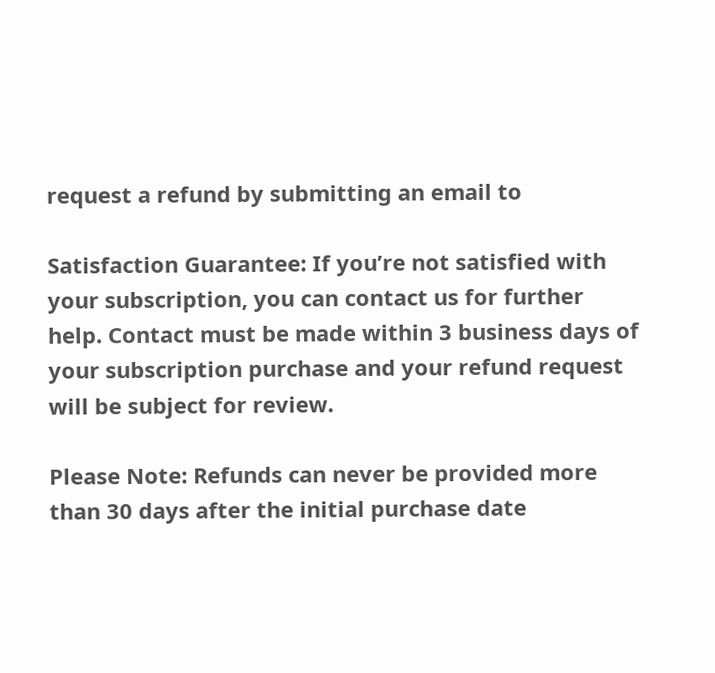request a refund by submitting an email to

Satisfaction Guarantee: If you’re not satisfied with your subscription, you can contact us for further help. Contact must be made within 3 business days of your subscription purchase and your refund request will be subject for review.

Please Note: Refunds can never be provided more than 30 days after the initial purchase date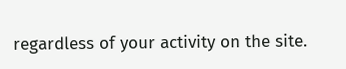regardless of your activity on the site.